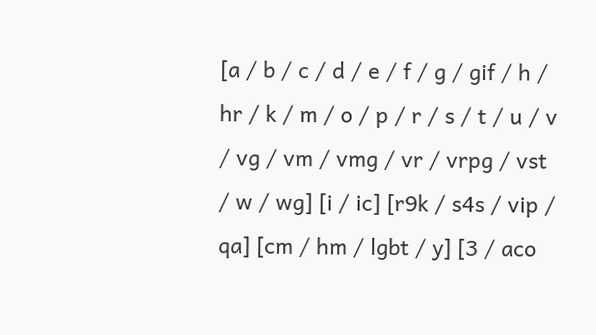[a / b / c / d / e / f / g / gif / h / hr / k / m / o / p / r / s / t / u / v / vg / vm / vmg / vr / vrpg / vst / w / wg] [i / ic] [r9k / s4s / vip / qa] [cm / hm / lgbt / y] [3 / aco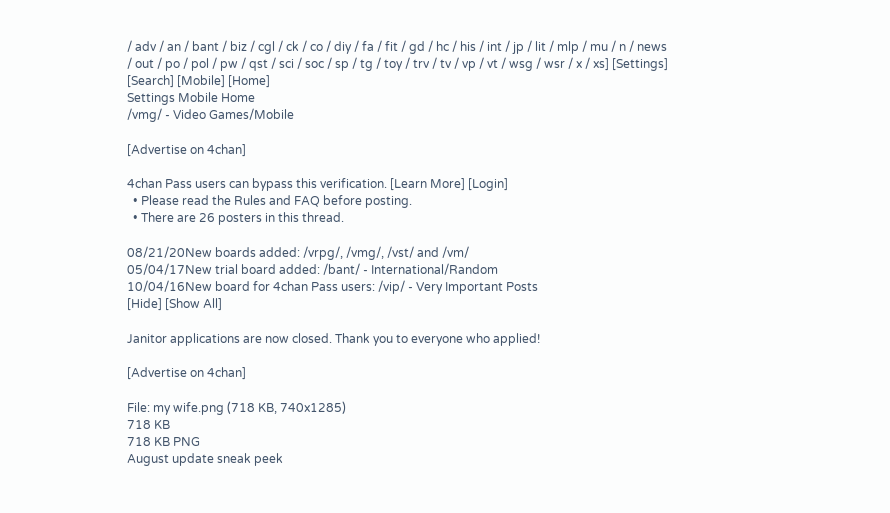/ adv / an / bant / biz / cgl / ck / co / diy / fa / fit / gd / hc / his / int / jp / lit / mlp / mu / n / news / out / po / pol / pw / qst / sci / soc / sp / tg / toy / trv / tv / vp / vt / wsg / wsr / x / xs] [Settings] [Search] [Mobile] [Home]
Settings Mobile Home
/vmg/ - Video Games/Mobile

[Advertise on 4chan]

4chan Pass users can bypass this verification. [Learn More] [Login]
  • Please read the Rules and FAQ before posting.
  • There are 26 posters in this thread.

08/21/20New boards added: /vrpg/, /vmg/, /vst/ and /vm/
05/04/17New trial board added: /bant/ - International/Random
10/04/16New board for 4chan Pass users: /vip/ - Very Important Posts
[Hide] [Show All]

Janitor applications are now closed. Thank you to everyone who applied!

[Advertise on 4chan]

File: my wife.png (718 KB, 740x1285)
718 KB
718 KB PNG
August update sneak peek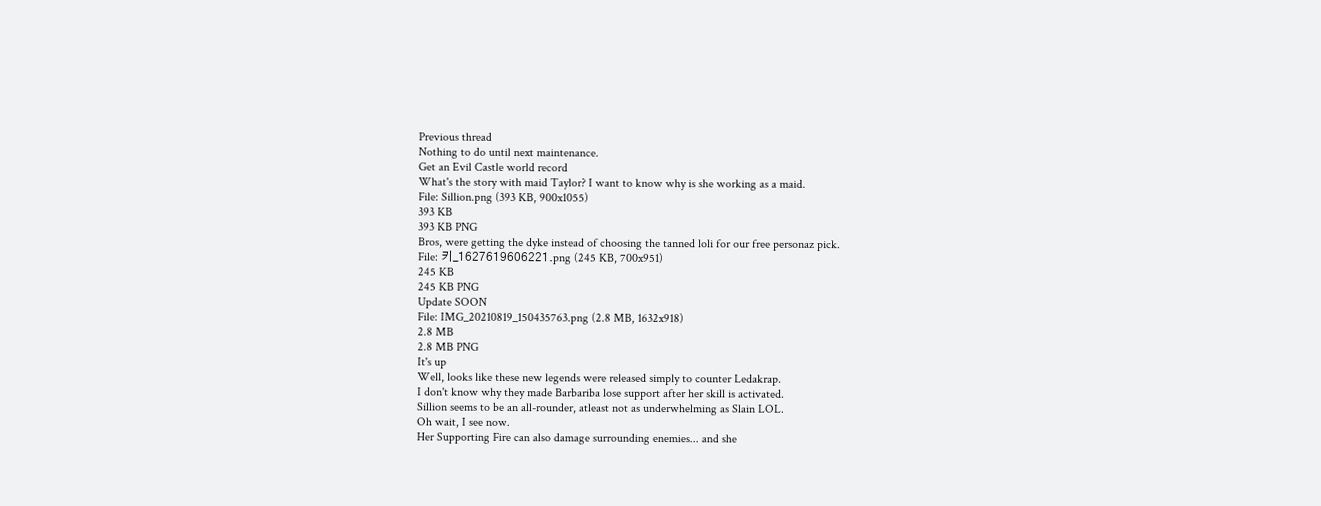Previous thread
Nothing to do until next maintenance.
Get an Evil Castle world record
What's the story with maid Taylor? I want to know why is she working as a maid.
File: Sillion.png (393 KB, 900x1055)
393 KB
393 KB PNG
Bros, were getting the dyke instead of choosing the tanned loli for our free personaz pick.
File: 키_1627619606221.png (245 KB, 700x951)
245 KB
245 KB PNG
Update SOON
File: IMG_20210819_150435763.png (2.8 MB, 1632x918)
2.8 MB
2.8 MB PNG
It's up
Well, looks like these new legends were released simply to counter Ledakrap.
I don't know why they made Barbariba lose support after her skill is activated.
Sillion seems to be an all-rounder, atleast not as underwhelming as Slain LOL.
Oh wait, I see now.
Her Supporting Fire can also damage surrounding enemies... and she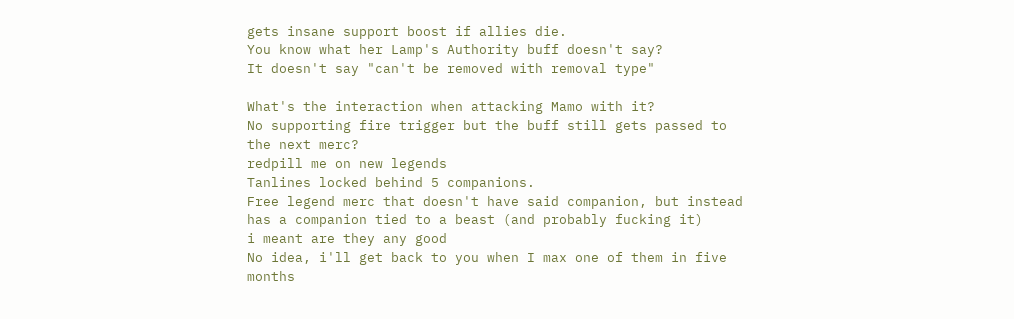gets insane support boost if allies die.
You know what her Lamp's Authority buff doesn't say?
It doesn't say "can't be removed with removal type"

What's the interaction when attacking Mamo with it?
No supporting fire trigger but the buff still gets passed to the next merc?
redpill me on new legends
Tanlines locked behind 5 companions.
Free legend merc that doesn't have said companion, but instead has a companion tied to a beast (and probably fucking it)
i meant are they any good
No idea, i'll get back to you when I max one of them in five months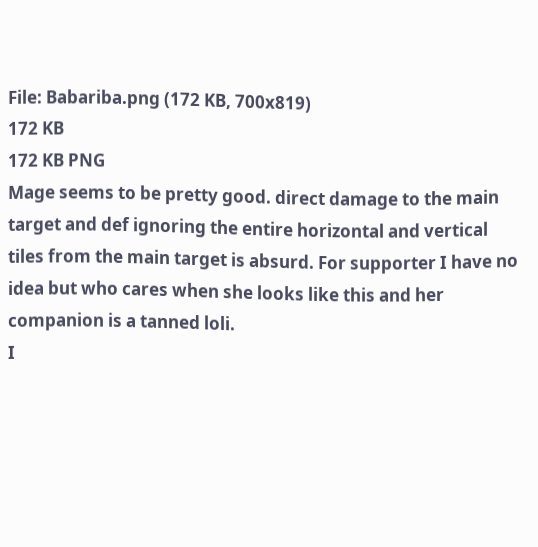File: Babariba.png (172 KB, 700x819)
172 KB
172 KB PNG
Mage seems to be pretty good. direct damage to the main target and def ignoring the entire horizontal and vertical tiles from the main target is absurd. For supporter I have no idea but who cares when she looks like this and her companion is a tanned loli.
I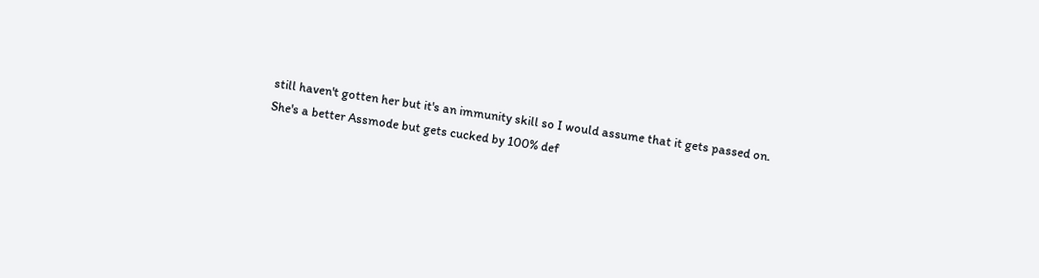still haven't gotten her but it's an immunity skill so I would assume that it gets passed on.
She's a better Assmode but gets cucked by 100% def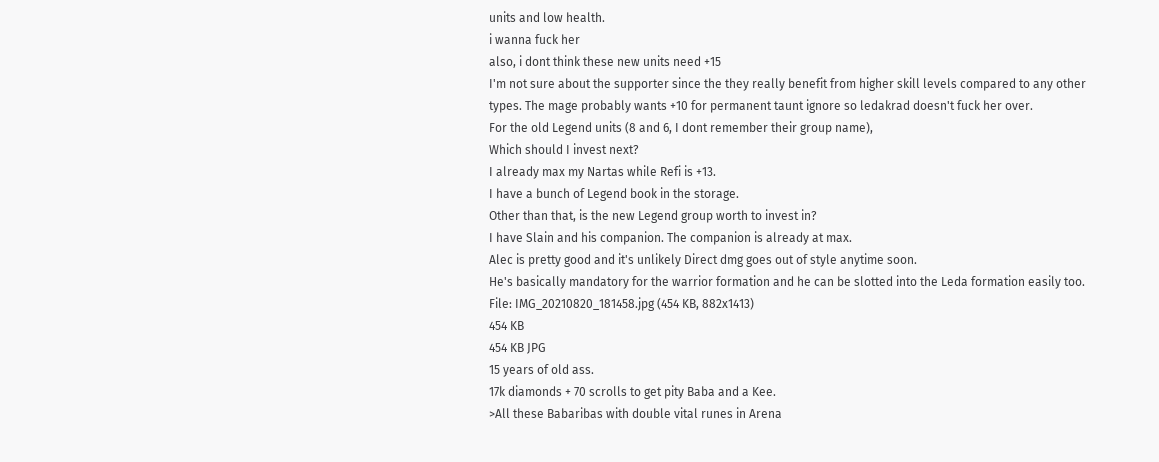units and low health.
i wanna fuck her
also, i dont think these new units need +15
I'm not sure about the supporter since the they really benefit from higher skill levels compared to any other types. The mage probably wants +10 for permanent taunt ignore so ledakrad doesn't fuck her over.
For the old Legend units (8 and 6, I dont remember their group name),
Which should I invest next?
I already max my Nartas while Refi is +13.
I have a bunch of Legend book in the storage.
Other than that, is the new Legend group worth to invest in?
I have Slain and his companion. The companion is already at max.
Alec is pretty good and it's unlikely Direct dmg goes out of style anytime soon.
He's basically mandatory for the warrior formation and he can be slotted into the Leda formation easily too.
File: IMG_20210820_181458.jpg (454 KB, 882x1413)
454 KB
454 KB JPG
15 years of old ass.
17k diamonds + 70 scrolls to get pity Baba and a Kee.
>All these Babaribas with double vital runes in Arena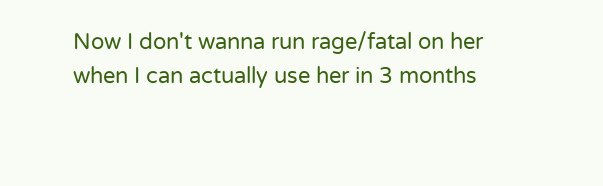Now I don't wanna run rage/fatal on her when I can actually use her in 3 months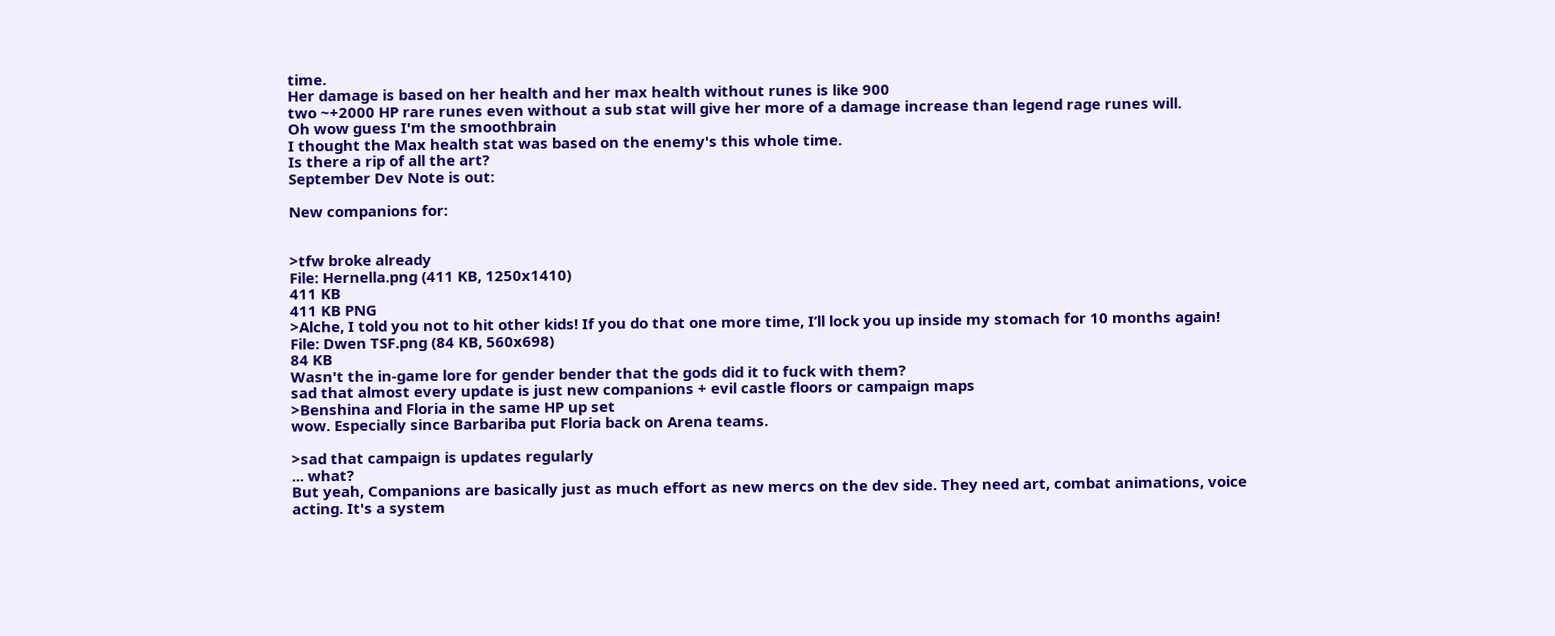time.
Her damage is based on her health and her max health without runes is like 900
two ~+2000 HP rare runes even without a sub stat will give her more of a damage increase than legend rage runes will.
Oh wow guess I'm the smoothbrain
I thought the Max health stat was based on the enemy's this whole time.
Is there a rip of all the art?
September Dev Note is out:

New companions for:


>tfw broke already
File: Hernella.png (411 KB, 1250x1410)
411 KB
411 KB PNG
>Alche, I told you not to hit other kids! If you do that one more time, I’ll lock you up inside my stomach for 10 months again!
File: Dwen TSF.png (84 KB, 560x698)
84 KB
Wasn't the in-game lore for gender bender that the gods did it to fuck with them?
sad that almost every update is just new companions + evil castle floors or campaign maps
>Benshina and Floria in the same HP up set
wow. Especially since Barbariba put Floria back on Arena teams.

>sad that campaign is updates regularly
... what?
But yeah, Companions are basically just as much effort as new mercs on the dev side. They need art, combat animations, voice acting. It's a system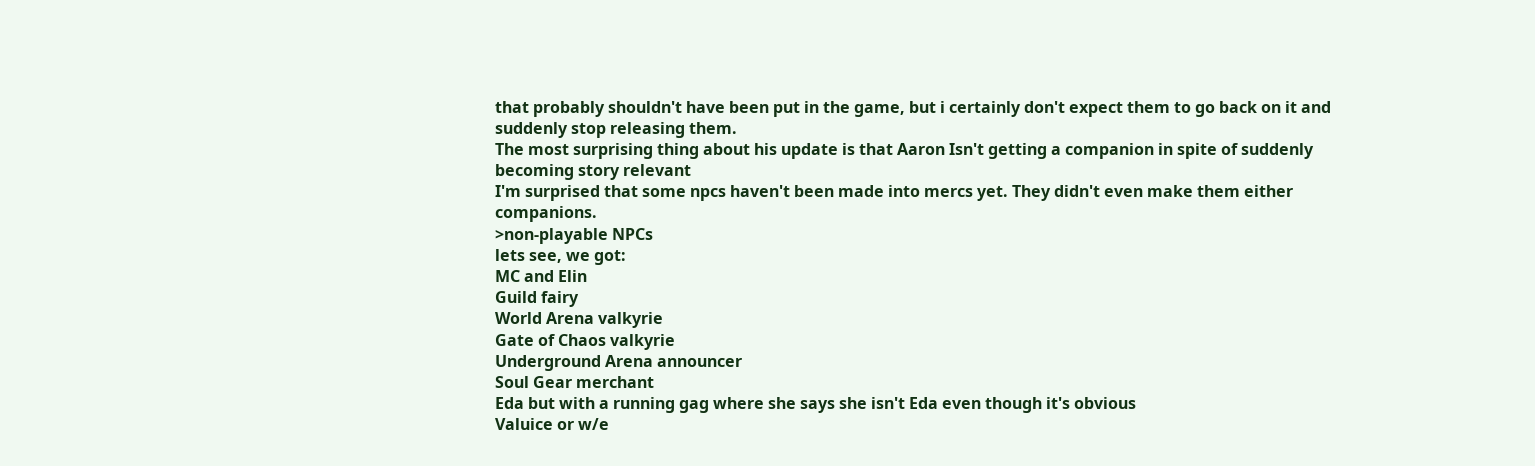that probably shouldn't have been put in the game, but i certainly don't expect them to go back on it and suddenly stop releasing them.
The most surprising thing about his update is that Aaron Isn't getting a companion in spite of suddenly becoming story relevant
I'm surprised that some npcs haven't been made into mercs yet. They didn't even make them either companions.
>non-playable NPCs
lets see, we got:
MC and Elin
Guild fairy
World Arena valkyrie
Gate of Chaos valkyrie
Underground Arena announcer
Soul Gear merchant
Eda but with a running gag where she says she isn't Eda even though it's obvious
Valuice or w/e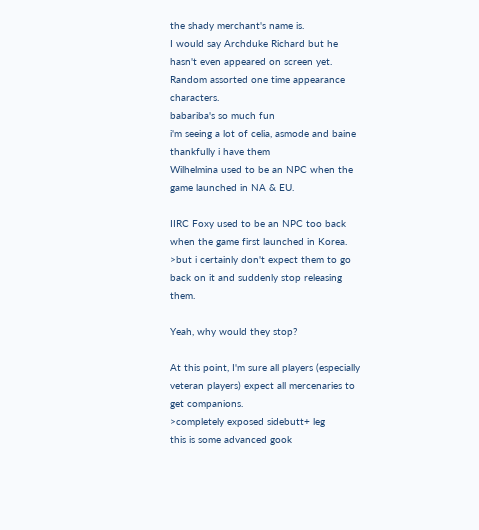the shady merchant's name is.
I would say Archduke Richard but he hasn't even appeared on screen yet.
Random assorted one time appearance characters.
babariba's so much fun
i'm seeing a lot of celia, asmode and baine
thankfully i have them
Wilhelmina used to be an NPC when the game launched in NA & EU.

IIRC Foxy used to be an NPC too back when the game first launched in Korea.
>but i certainly don't expect them to go back on it and suddenly stop releasing them.

Yeah, why would they stop?

At this point, I'm sure all players (especially veteran players) expect all mercenaries to get companions.
>completely exposed sidebutt+ leg
this is some advanced gook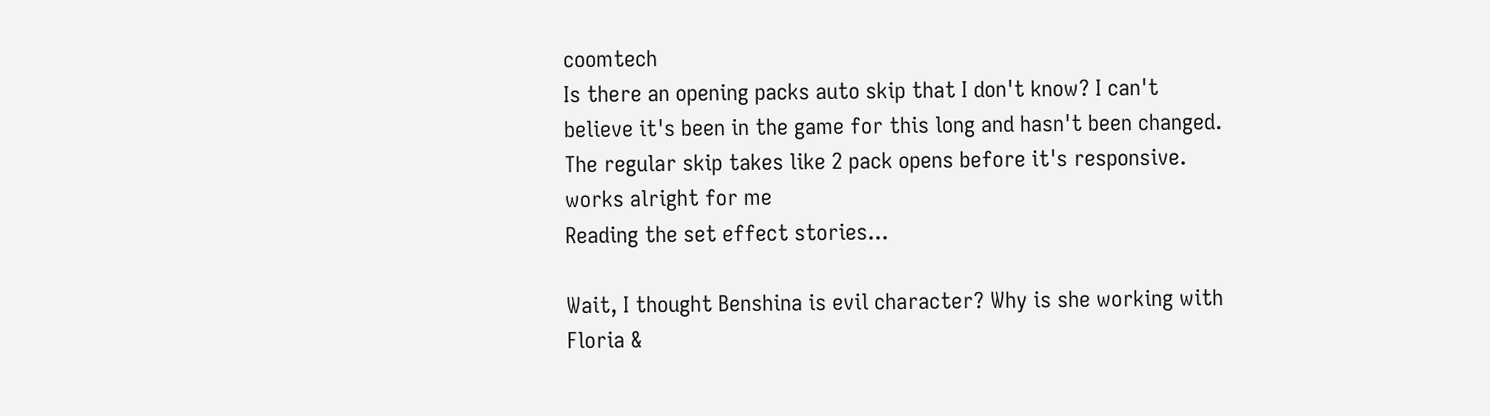coomtech
Is there an opening packs auto skip that I don't know? I can't believe it's been in the game for this long and hasn't been changed. The regular skip takes like 2 pack opens before it's responsive.
works alright for me
Reading the set effect stories...

Wait, I thought Benshina is evil character? Why is she working with Floria &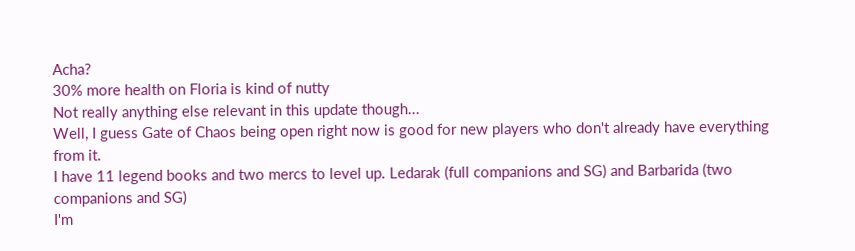Acha?
30% more health on Floria is kind of nutty
Not really anything else relevant in this update though...
Well, I guess Gate of Chaos being open right now is good for new players who don't already have everything from it.
I have 11 legend books and two mercs to level up. Ledarak (full companions and SG) and Barbarida (two companions and SG)
I'm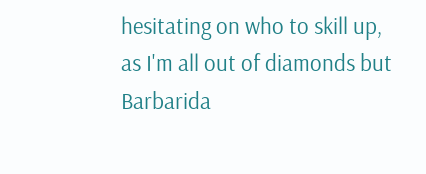hesitating on who to skill up, as I'm all out of diamonds but Barbarida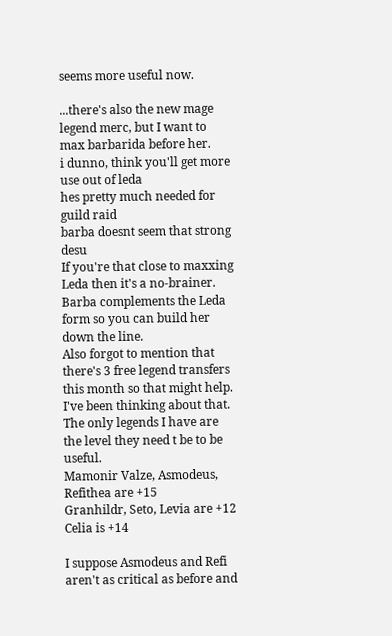seems more useful now.

...there's also the new mage legend merc, but I want to max barbarida before her.
i dunno, think you'll get more use out of leda
hes pretty much needed for guild raid
barba doesnt seem that strong desu
If you're that close to maxxing Leda then it's a no-brainer. Barba complements the Leda form so you can build her down the line.
Also forgot to mention that there's 3 free legend transfers this month so that might help.
I've been thinking about that. The only legends I have are the level they need t be to be useful.
Mamonir Valze, Asmodeus, Refithea are +15
Granhildr, Seto, Levia are +12
Celia is +14

I suppose Asmodeus and Refi aren't as critical as before and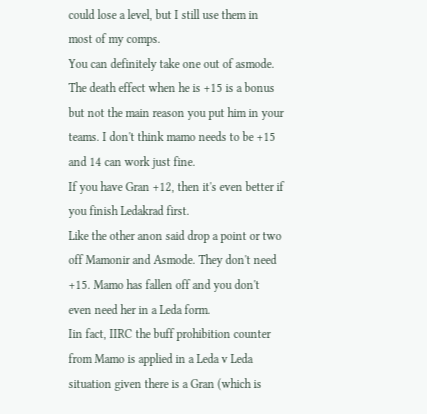could lose a level, but I still use them in most of my comps.
You can definitely take one out of asmode. The death effect when he is +15 is a bonus but not the main reason you put him in your teams. I don't think mamo needs to be +15 and 14 can work just fine.
If you have Gran +12, then it's even better if you finish Ledakrad first.
Like the other anon said drop a point or two off Mamonir and Asmode. They don't need +15. Mamo has fallen off and you don't even need her in a Leda form.
Iin fact, IIRC the buff prohibition counter from Mamo is applied in a Leda v Leda situation given there is a Gran (which is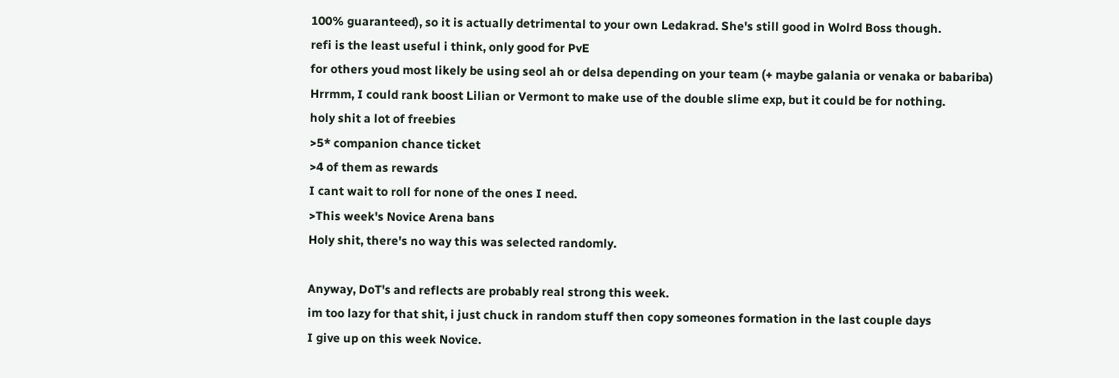100% guaranteed), so it is actually detrimental to your own Ledakrad. She's still good in Wolrd Boss though.
refi is the least useful i think, only good for PvE
for others youd most likely be using seol ah or delsa depending on your team (+ maybe galania or venaka or babariba)
Hrrmm, I could rank boost Lilian or Vermont to make use of the double slime exp, but it could be for nothing.
holy shit a lot of freebies
>5* companion chance ticket
>4 of them as rewards
I cant wait to roll for none of the ones I need.
>This week's Novice Arena bans
Holy shit, there's no way this was selected randomly.

Anyway, DoT's and reflects are probably real strong this week.
im too lazy for that shit, i just chuck in random stuff then copy someones formation in the last couple days
I give up on this week Novice.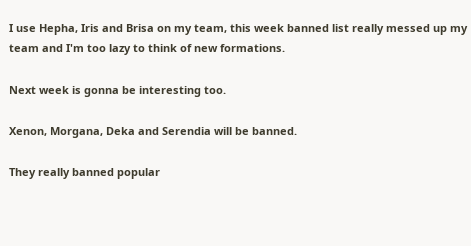I use Hepha, Iris and Brisa on my team, this week banned list really messed up my team and I'm too lazy to think of new formations.

Next week is gonna be interesting too.

Xenon, Morgana, Deka and Serendia will be banned.

They really banned popular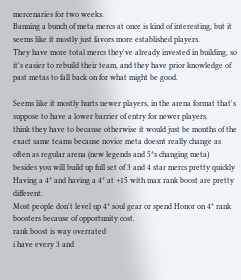mercenaries for two weeks.
Banning a bunch of meta mercs at once is kind of interesting, but it seems like it mostly just favors more established players.
They have more total mercs they've already invested in building, so it's easier to rebuild their team, and they have prior knowledge of past metas to fall back on for what might be good.

Seems like it mostly hurts newer players, in the arena format that's suppose to have a lower barrier of entry for newer players.
think they have to because otherwise it would just be months of the exact same teams because novice meta doesnt really change as often as regular arena (new legends and 5*s changing meta)
besides you will build up full set of 3 and 4 star mercs pretty quickly
Having a 4* and having a 4* at +15 with max rank boost are pretty different.
Most people don't level up 4* soul gear or spend Honor on 4* rank boosters because of opportunity cost.
rank boost is way overrated
i have every 3 and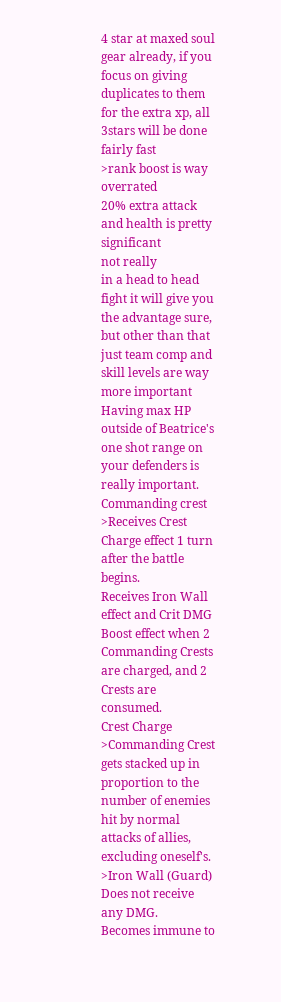4 star at maxed soul gear already, if you focus on giving duplicates to them for the extra xp, all 3stars will be done fairly fast
>rank boost is way overrated
20% extra attack and health is pretty significant
not really
in a head to head fight it will give you the advantage sure, but other than that just team comp and skill levels are way more important
Having max HP outside of Beatrice's one shot range on your defenders is really important.
Commanding crest
>Receives Crest Charge effect 1 turn after the battle begins.
Receives Iron Wall effect and Crit DMG Boost effect when 2 Commanding Crests are charged, and 2 Crests are consumed.
Crest Charge
>Commanding Crest gets stacked up in proportion to the number of enemies hit by normal attacks of allies, excluding oneself's.
>Iron Wall (Guard)
Does not receive any DMG.
Becomes immune to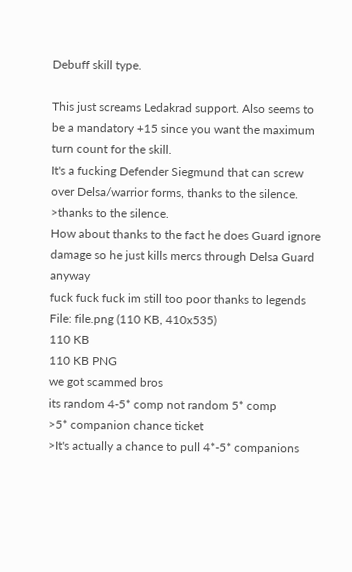Debuff skill type.

This just screams Ledakrad support. Also seems to be a mandatory +15 since you want the maximum turn count for the skill.
It's a fucking Defender Siegmund that can screw over Delsa/warrior forms, thanks to the silence.
>thanks to the silence.
How about thanks to the fact he does Guard ignore damage so he just kills mercs through Delsa Guard anyway
fuck fuck fuck im still too poor thanks to legends
File: file.png (110 KB, 410x535)
110 KB
110 KB PNG
we got scammed bros
its random 4-5* comp not random 5* comp
>5* companion chance ticket
>It's actually a chance to pull 4*-5* companions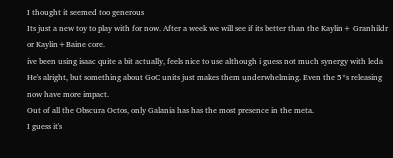I thought it seemed too generous
Its just a new toy to play with for now. After a week we will see if its better than the Kaylin+ Granhildr or Kaylin+Baine core.
ive been using isaac quite a bit actually, feels nice to use although i guess not much synergy with leda
He's alright, but something about GoC units just makes them underwhelming. Even the 5*s releasing now have more impact.
Out of all the Obscura Octos, only Galania has has the most presence in the meta.
I guess it's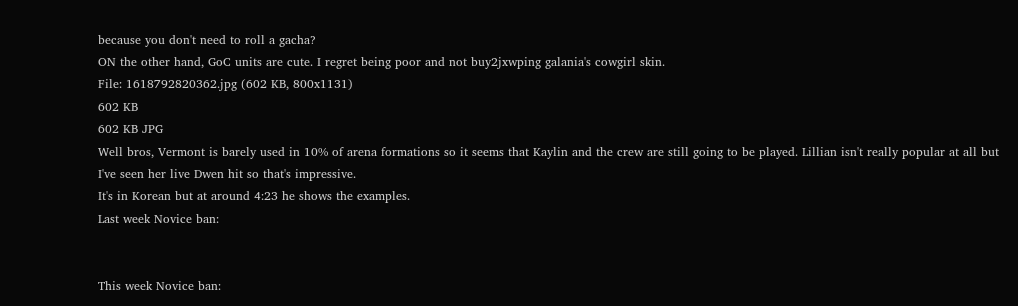because you don't need to roll a gacha?
ON the other hand, GoC units are cute. I regret being poor and not buy2jxwping galania's cowgirl skin.
File: 1618792820362.jpg (602 KB, 800x1131)
602 KB
602 KB JPG
Well bros, Vermont is barely used in 10% of arena formations so it seems that Kaylin and the crew are still going to be played. Lillian isn't really popular at all but I've seen her live Dwen hit so that's impressive.
It's in Korean but at around 4:23 he shows the examples.
Last week Novice ban:


This week Novice ban: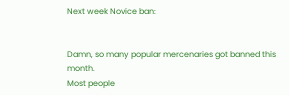Next week Novice ban:


Damn, so many popular mercenaries got banned this month.
Most people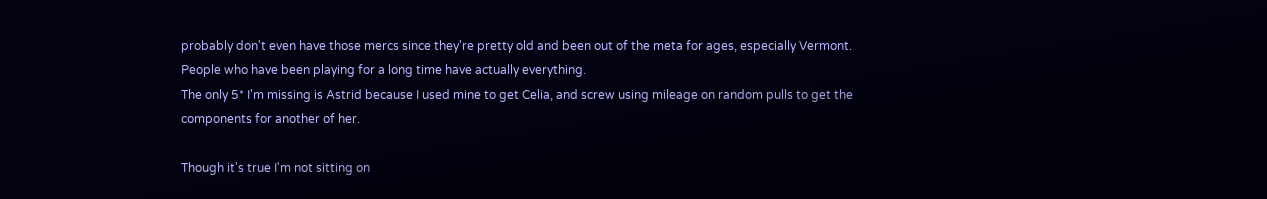probably don't even have those mercs since they're pretty old and been out of the meta for ages, especially Vermont.
People who have been playing for a long time have actually everything.
The only 5* I'm missing is Astrid because I used mine to get Celia, and screw using mileage on random pulls to get the components for another of her.

Though it's true I'm not sitting on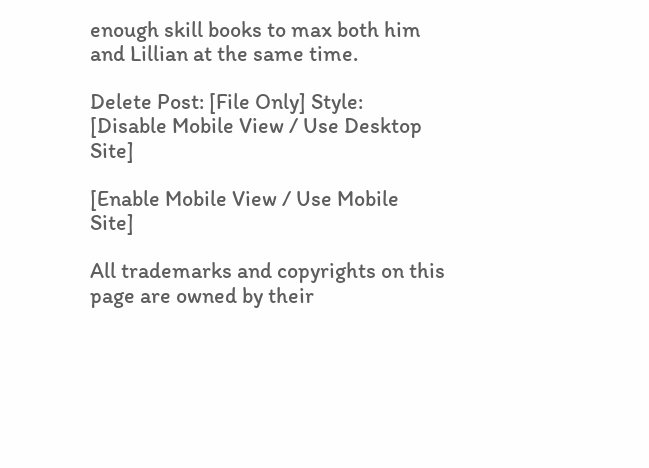enough skill books to max both him and Lillian at the same time.

Delete Post: [File Only] Style:
[Disable Mobile View / Use Desktop Site]

[Enable Mobile View / Use Mobile Site]

All trademarks and copyrights on this page are owned by their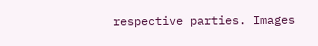respective parties. Images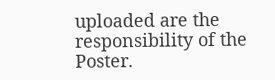uploaded are the responsibility of the Poster.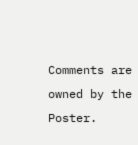Comments are owned by the Poster.